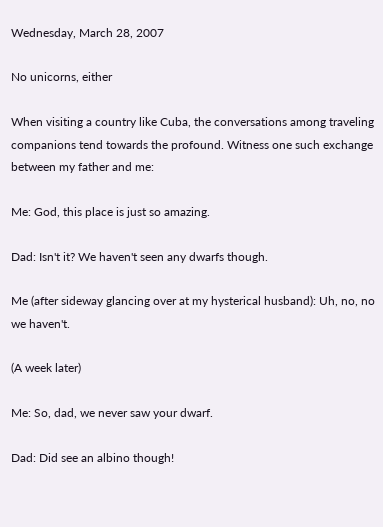Wednesday, March 28, 2007

No unicorns, either

When visiting a country like Cuba, the conversations among traveling companions tend towards the profound. Witness one such exchange between my father and me:

Me: God, this place is just so amazing.

Dad: Isn't it? We haven't seen any dwarfs though.

Me (after sideway glancing over at my hysterical husband): Uh, no, no we haven't.

(A week later)

Me: So, dad, we never saw your dwarf.

Dad: Did see an albino though!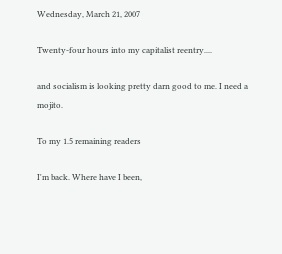Wednesday, March 21, 2007

Twenty-four hours into my capitalist reentry....

and socialism is looking pretty darn good to me. I need a mojito.

To my 1.5 remaining readers

I'm back. Where have I been,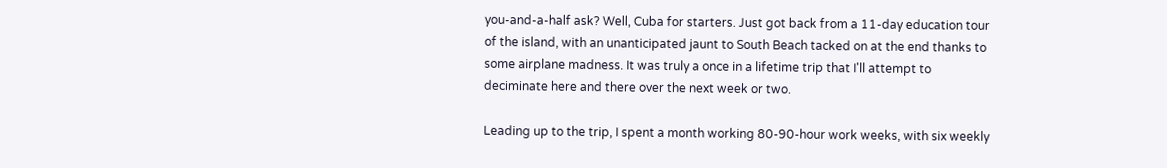you-and-a-half ask? Well, Cuba for starters. Just got back from a 11-day education tour of the island, with an unanticipated jaunt to South Beach tacked on at the end thanks to some airplane madness. It was truly a once in a lifetime trip that I'll attempt to deciminate here and there over the next week or two.

Leading up to the trip, I spent a month working 80-90-hour work weeks, with six weekly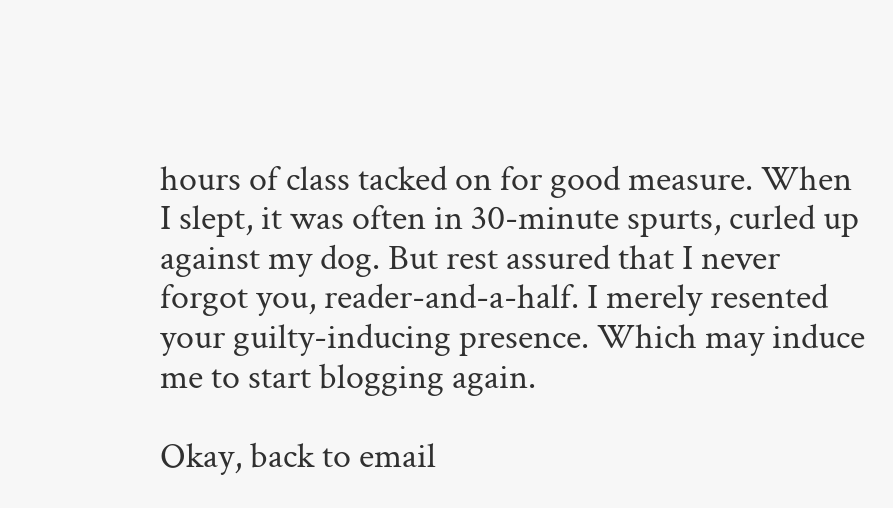hours of class tacked on for good measure. When I slept, it was often in 30-minute spurts, curled up against my dog. But rest assured that I never forgot you, reader-and-a-half. I merely resented your guilty-inducing presence. Which may induce me to start blogging again.

Okay, back to email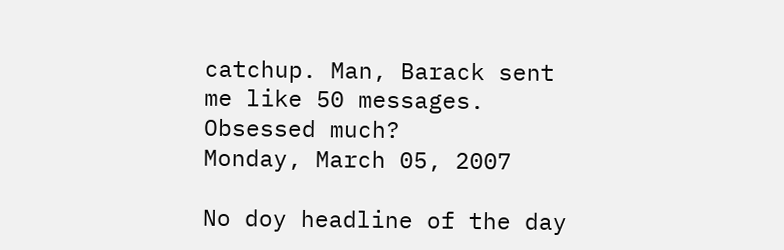catchup. Man, Barack sent me like 50 messages. Obsessed much?
Monday, March 05, 2007

No doy headline of the day